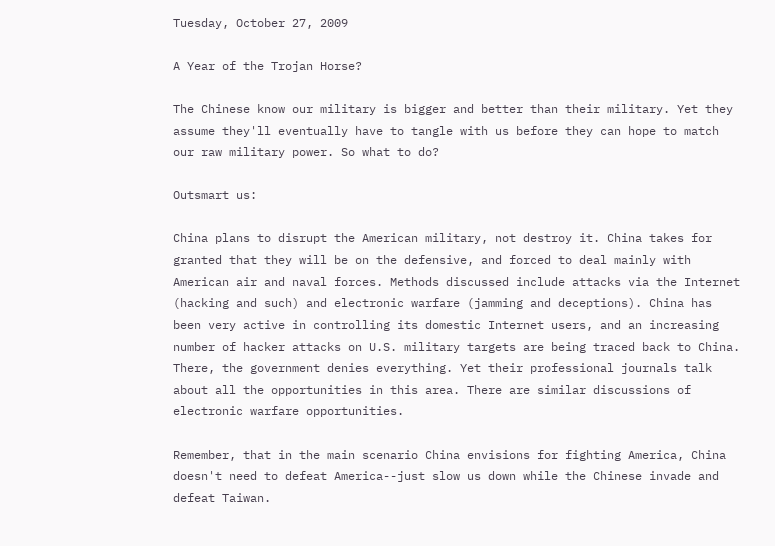Tuesday, October 27, 2009

A Year of the Trojan Horse?

The Chinese know our military is bigger and better than their military. Yet they assume they'll eventually have to tangle with us before they can hope to match our raw military power. So what to do?

Outsmart us:

China plans to disrupt the American military, not destroy it. China takes for granted that they will be on the defensive, and forced to deal mainly with American air and naval forces. Methods discussed include attacks via the Internet (hacking and such) and electronic warfare (jamming and deceptions). China has been very active in controlling its domestic Internet users, and an increasing number of hacker attacks on U.S. military targets are being traced back to China. There, the government denies everything. Yet their professional journals talk about all the opportunities in this area. There are similar discussions of electronic warfare opportunities.

Remember, that in the main scenario China envisions for fighting America, China doesn't need to defeat America--just slow us down while the Chinese invade and defeat Taiwan.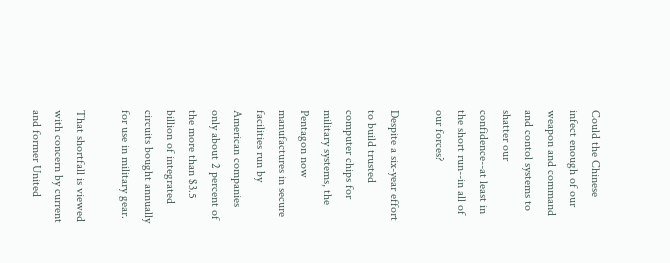Could the Chinese infect enough of our weapon and command and contol systems to shatter our confidence--at least in the short run--in all of our forces?

Despite a six-year effort to build trusted computer chips for military systems, the Pentagon now manufactures in secure facilities run by American companies only about 2 percent of the more than $3.5 billion of integrated circuits bought annually for use in military gear.

That shortfall is viewed with concern by current and former United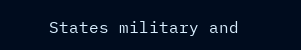States military and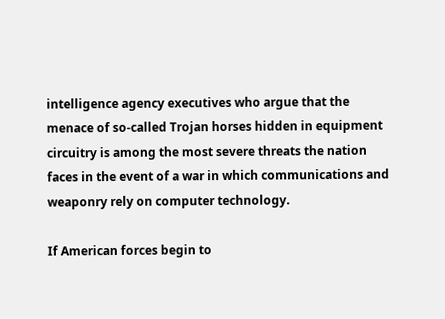intelligence agency executives who argue that the menace of so-called Trojan horses hidden in equipment circuitry is among the most severe threats the nation faces in the event of a war in which communications and weaponry rely on computer technology.

If American forces begin to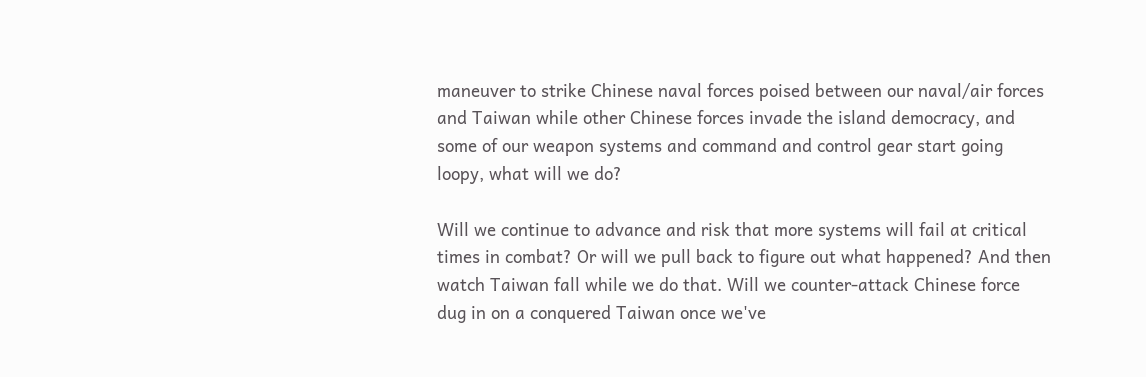maneuver to strike Chinese naval forces poised between our naval/air forces and Taiwan while other Chinese forces invade the island democracy, and some of our weapon systems and command and control gear start going loopy, what will we do?

Will we continue to advance and risk that more systems will fail at critical times in combat? Or will we pull back to figure out what happened? And then watch Taiwan fall while we do that. Will we counter-attack Chinese force dug in on a conquered Taiwan once we've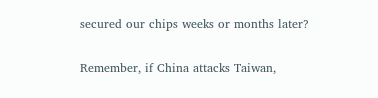secured our chips weeks or months later?

Remember, if China attacks Taiwan,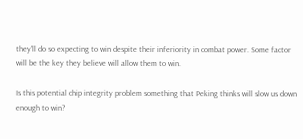they'll do so expecting to win despite their inferiority in combat power. Some factor will be the key they believe will allow them to win.

Is this potential chip integrity problem something that Peking thinks will slow us down enough to win?